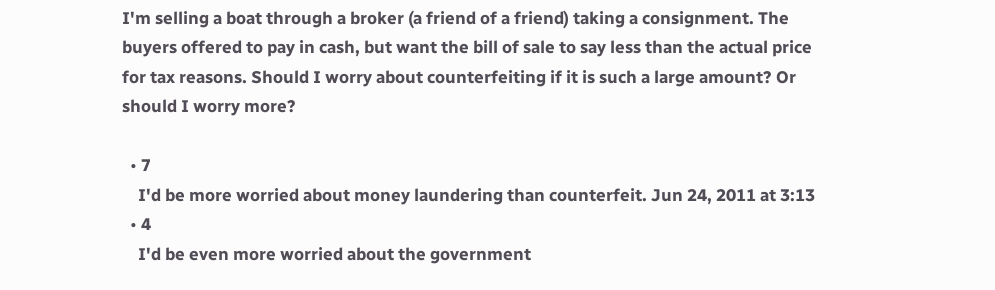I'm selling a boat through a broker (a friend of a friend) taking a consignment. The buyers offered to pay in cash, but want the bill of sale to say less than the actual price for tax reasons. Should I worry about counterfeiting if it is such a large amount? Or should I worry more?

  • 7
    I'd be more worried about money laundering than counterfeit. Jun 24, 2011 at 3:13
  • 4
    I'd be even more worried about the government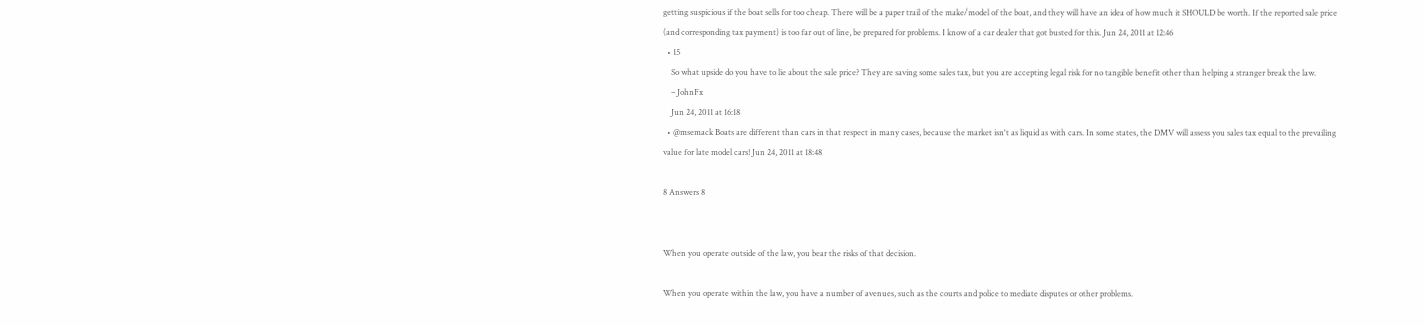getting suspicious if the boat sells for too cheap. There will be a paper trail of the make/model of the boat, and they will have an idea of how much it SHOULD be worth. If the reported sale price (and corresponding tax payment) is too far out of line, be prepared for problems. I know of a car dealer that got busted for this. Jun 24, 2011 at 12:46
  • 15
    So what upside do you have to lie about the sale price? They are saving some sales tax, but you are accepting legal risk for no tangible benefit other than helping a stranger break the law.
    – JohnFx
    Jun 24, 2011 at 16:18
  • @msemack Boats are different than cars in that respect in many cases, because the market isn't as liquid as with cars. In some states, the DMV will assess you sales tax equal to the prevailing value for late model cars! Jun 24, 2011 at 18:48

8 Answers 8


When you operate outside of the law, you bear the risks of that decision.

When you operate within the law, you have a number of avenues, such as the courts and police to mediate disputes or other problems.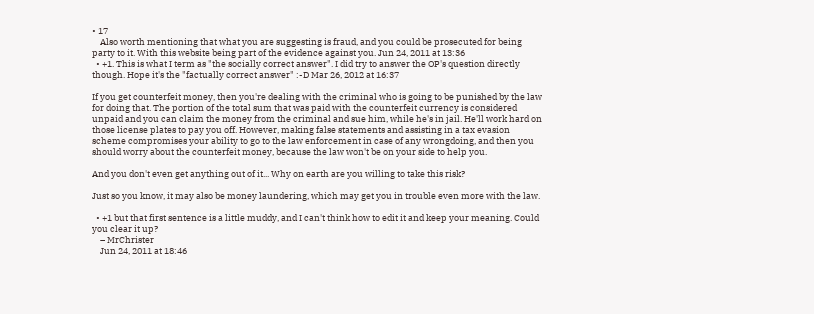• 17
    Also worth mentioning that what you are suggesting is fraud, and you could be prosecuted for being party to it. With this website being part of the evidence against you. Jun 24, 2011 at 13:36
  • +1. This is what I term as "the socially correct answer". I did try to answer the OP's question directly though. Hope it's the "factually correct answer" :-D Mar 26, 2012 at 16:37

If you get counterfeit money, then you're dealing with the criminal who is going to be punished by the law for doing that. The portion of the total sum that was paid with the counterfeit currency is considered unpaid and you can claim the money from the criminal and sue him, while he's in jail. He'll work hard on those license plates to pay you off. However, making false statements and assisting in a tax evasion scheme compromises your ability to go to the law enforcement in case of any wrongdoing, and then you should worry about the counterfeit money, because the law won't be on your side to help you.

And you don't even get anything out of it... Why on earth are you willing to take this risk?

Just so you know, it may also be money laundering, which may get you in trouble even more with the law.

  • +1 but that first sentence is a little muddy, and I can't think how to edit it and keep your meaning. Could you clear it up?
    – MrChrister
    Jun 24, 2011 at 18:46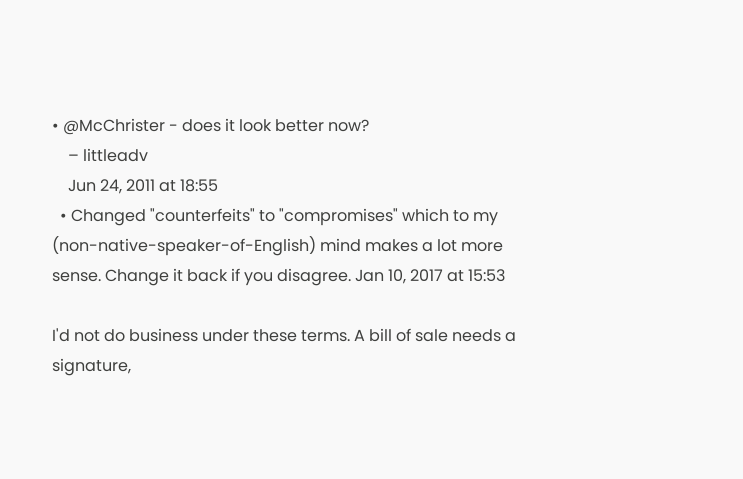• @McChrister - does it look better now?
    – littleadv
    Jun 24, 2011 at 18:55
  • Changed "counterfeits" to "compromises" which to my (non-native-speaker-of-English) mind makes a lot more sense. Change it back if you disagree. Jan 10, 2017 at 15:53

I'd not do business under these terms. A bill of sale needs a signature,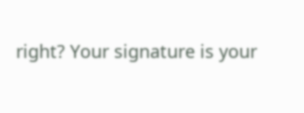right? Your signature is your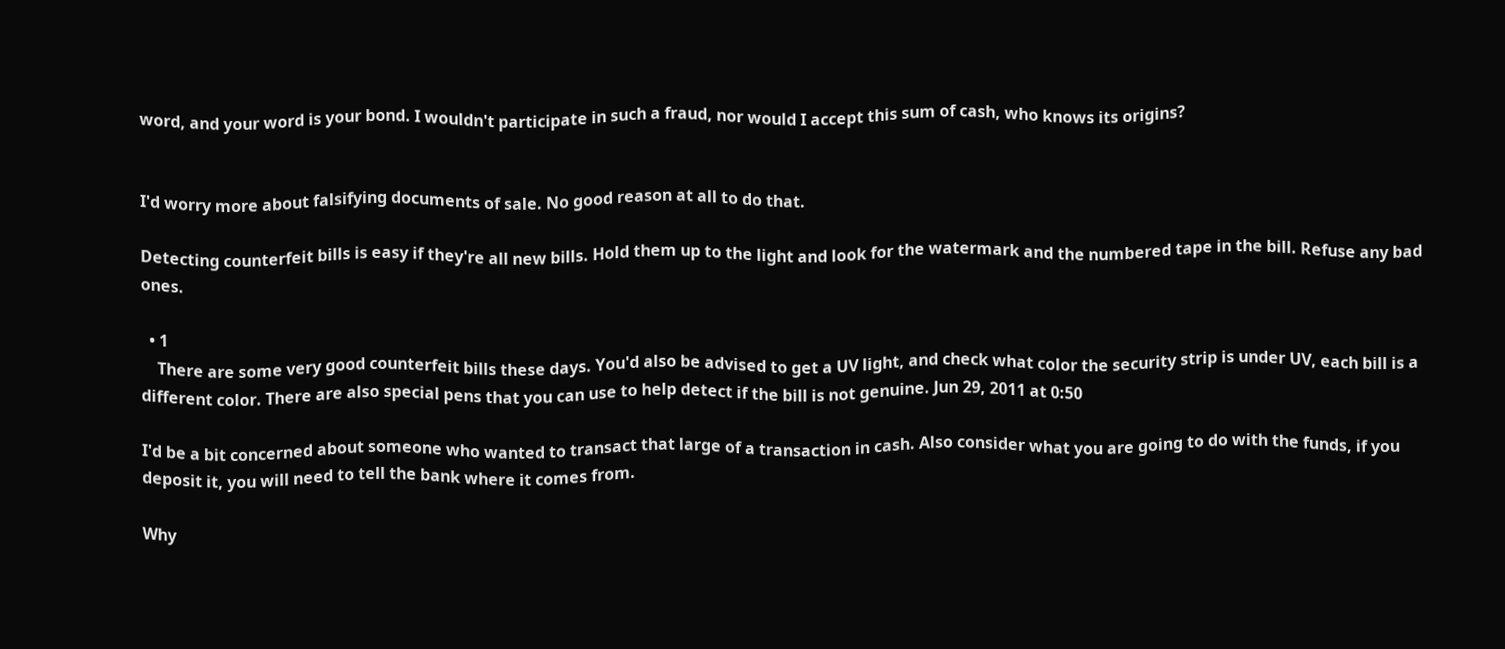word, and your word is your bond. I wouldn't participate in such a fraud, nor would I accept this sum of cash, who knows its origins?


I'd worry more about falsifying documents of sale. No good reason at all to do that.

Detecting counterfeit bills is easy if they're all new bills. Hold them up to the light and look for the watermark and the numbered tape in the bill. Refuse any bad ones.

  • 1
    There are some very good counterfeit bills these days. You'd also be advised to get a UV light, and check what color the security strip is under UV, each bill is a different color. There are also special pens that you can use to help detect if the bill is not genuine. Jun 29, 2011 at 0:50

I'd be a bit concerned about someone who wanted to transact that large of a transaction in cash. Also consider what you are going to do with the funds, if you deposit it, you will need to tell the bank where it comes from.

Why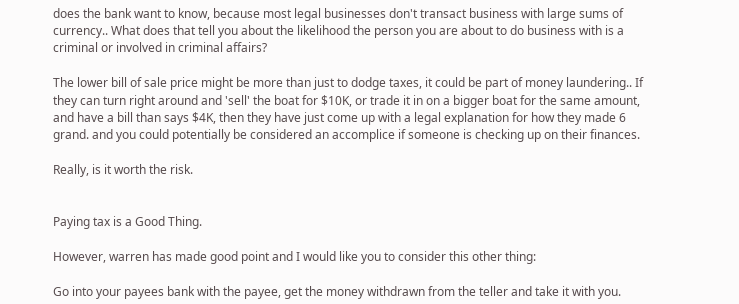does the bank want to know, because most legal businesses don't transact business with large sums of currency.. What does that tell you about the likelihood the person you are about to do business with is a criminal or involved in criminal affairs?

The lower bill of sale price might be more than just to dodge taxes, it could be part of money laundering.. If they can turn right around and 'sell' the boat for $10K, or trade it in on a bigger boat for the same amount, and have a bill than says $4K, then they have just come up with a legal explanation for how they made 6 grand. and you could potentially be considered an accomplice if someone is checking up on their finances.

Really, is it worth the risk.


Paying tax is a Good Thing.

However, warren has made good point and I would like you to consider this other thing:

Go into your payees bank with the payee, get the money withdrawn from the teller and take it with you.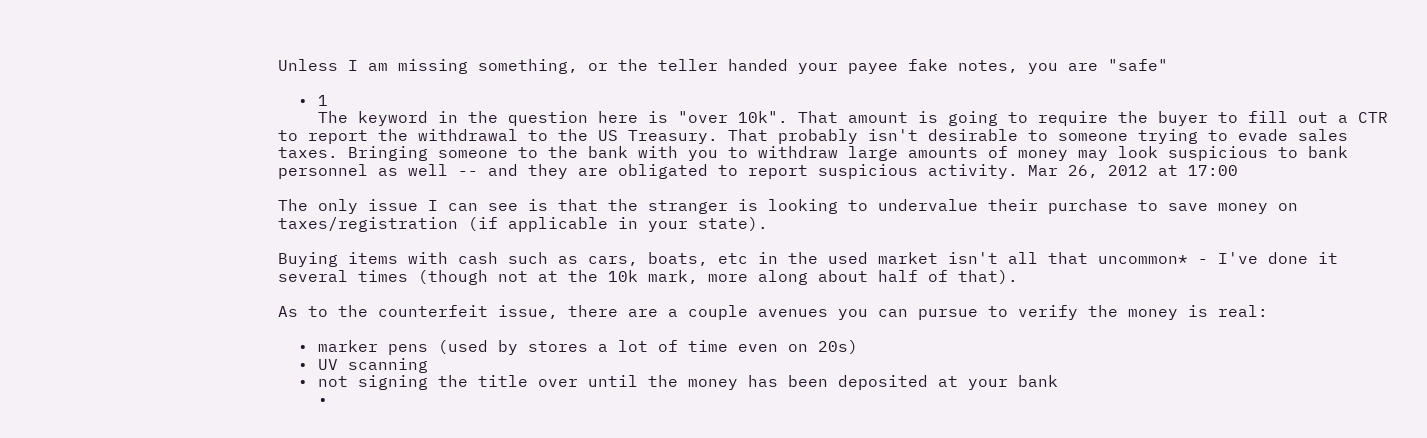Unless I am missing something, or the teller handed your payee fake notes, you are "safe"

  • 1
    The keyword in the question here is "over 10k". That amount is going to require the buyer to fill out a CTR to report the withdrawal to the US Treasury. That probably isn't desirable to someone trying to evade sales taxes. Bringing someone to the bank with you to withdraw large amounts of money may look suspicious to bank personnel as well -- and they are obligated to report suspicious activity. Mar 26, 2012 at 17:00

The only issue I can see is that the stranger is looking to undervalue their purchase to save money on taxes/registration (if applicable in your state).

Buying items with cash such as cars, boats, etc in the used market isn't all that uncommon* - I've done it several times (though not at the 10k mark, more along about half of that).

As to the counterfeit issue, there are a couple avenues you can pursue to verify the money is real:

  • marker pens (used by stores a lot of time even on 20s)
  • UV scanning
  • not signing the title over until the money has been deposited at your bank
    •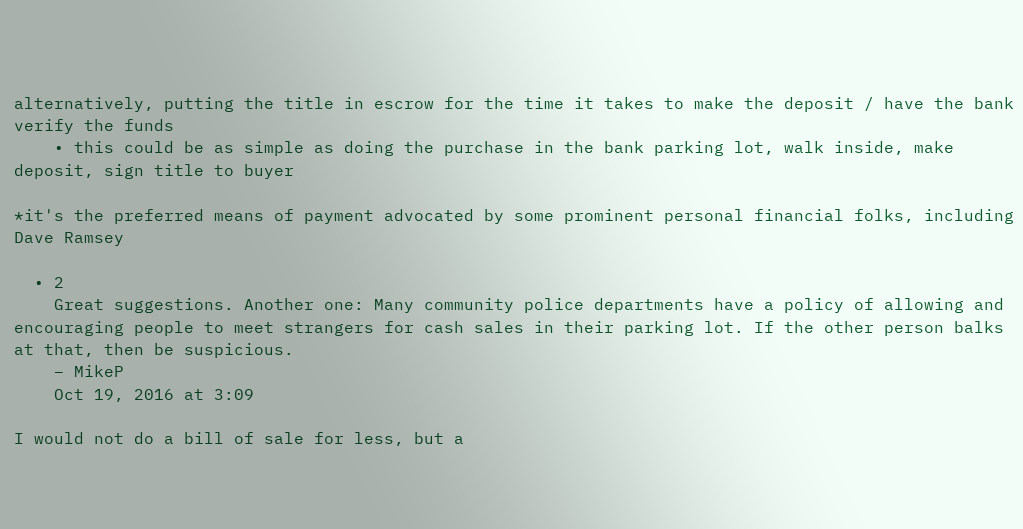alternatively, putting the title in escrow for the time it takes to make the deposit / have the bank verify the funds
    • this could be as simple as doing the purchase in the bank parking lot, walk inside, make deposit, sign title to buyer

*it's the preferred means of payment advocated by some prominent personal financial folks, including Dave Ramsey

  • 2
    Great suggestions. Another one: Many community police departments have a policy of allowing and encouraging people to meet strangers for cash sales in their parking lot. If the other person balks at that, then be suspicious.
    – MikeP
    Oct 19, 2016 at 3:09

I would not do a bill of sale for less, but a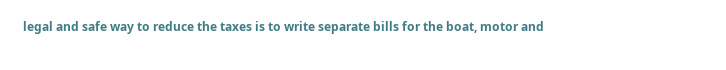legal and safe way to reduce the taxes is to write separate bills for the boat, motor and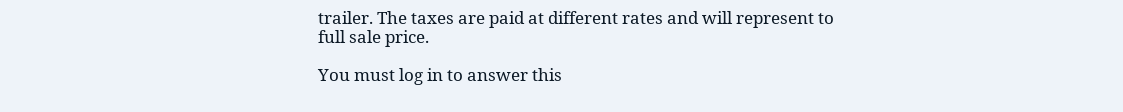trailer. The taxes are paid at different rates and will represent to full sale price.

You must log in to answer this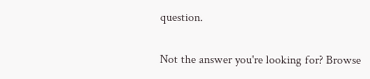question.

Not the answer you're looking for? Browse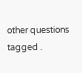other questions tagged .